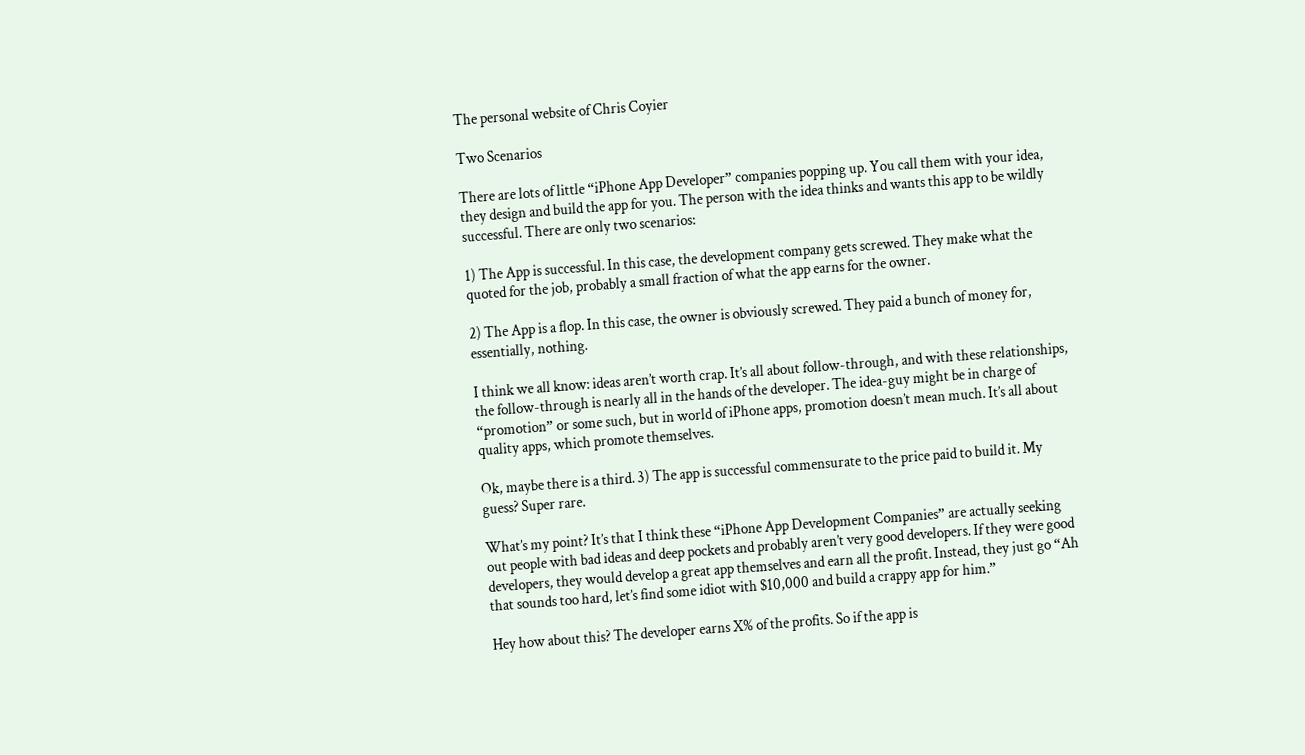The personal website of Chris Coyier

Two Scenarios

There are lots of little “iPhone App Developer” companies popping up. You call them with your idea, they design and build the app for you. The person with the idea thinks and wants this app to be wildly successful. There are only two scenarios:

1) The App is successful. In this case, the development company gets screwed. They make what the quoted for the job, probably a small fraction of what the app earns for the owner.

2) The App is a flop. In this case, the owner is obviously screwed. They paid a bunch of money for, essentially, nothing.

I think we all know: ideas aren’t worth crap. It’s all about follow-through, and with these relationships, the follow-through is nearly all in the hands of the developer. The idea-guy might be in charge of “promotion” or some such, but in world of iPhone apps, promotion doesn’t mean much. It’s all about quality apps, which promote themselves.

Ok, maybe there is a third. 3) The app is successful commensurate to the price paid to build it. My guess? Super rare.

What’s my point? It’s that I think these “iPhone App Development Companies” are actually seeking out people with bad ideas and deep pockets and probably aren’t very good developers. If they were good developers, they would develop a great app themselves and earn all the profit. Instead, they just go “Ah that sounds too hard, let’s find some idiot with $10,000 and build a crappy app for him.”

Hey how about this? The developer earns X% of the profits. So if the app is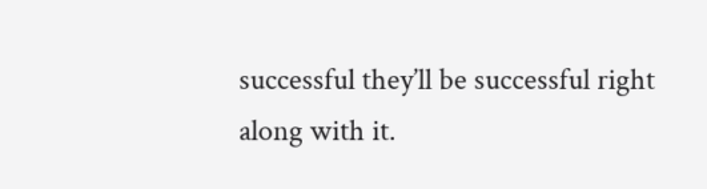successful they’ll be successful right along with it.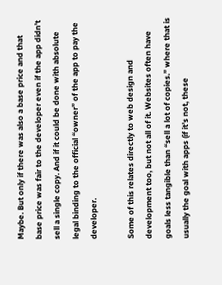Maybe. But only if there was also a base price and that base price was fair to the developer even if the app didn’t sell a single copy. And if it could be done with absolute legal binding to the official “owner” of the app to pay the developer.

Some of this relates directly to web design and development too, but not all of it. Websites often have goals less tangible than “sell a lot of copies.” where that is usually the goal with apps (if it’s not, these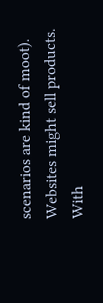scenarios are kind of moot). Websites might sell products. With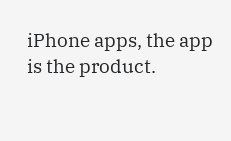iPhone apps, the app is the product.